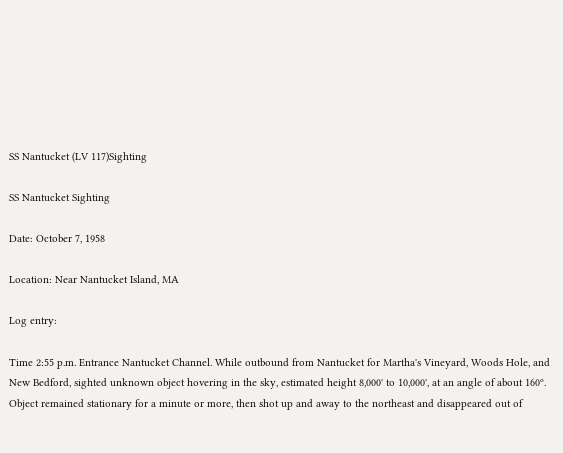SS Nantucket (LV 117)Sighting

SS Nantucket Sighting

Date: October 7, 1958

Location: Near Nantucket Island, MA

Log entry:

Time 2:55 p.m. Entrance Nantucket Channel. While outbound from Nantucket for Martha's Vineyard, Woods Hole, and New Bedford, sighted unknown object hovering in the sky, estimated height 8,000' to 10,000', at an angle of about 160º. Object remained stationary for a minute or more, then shot up and away to the northeast and disappeared out of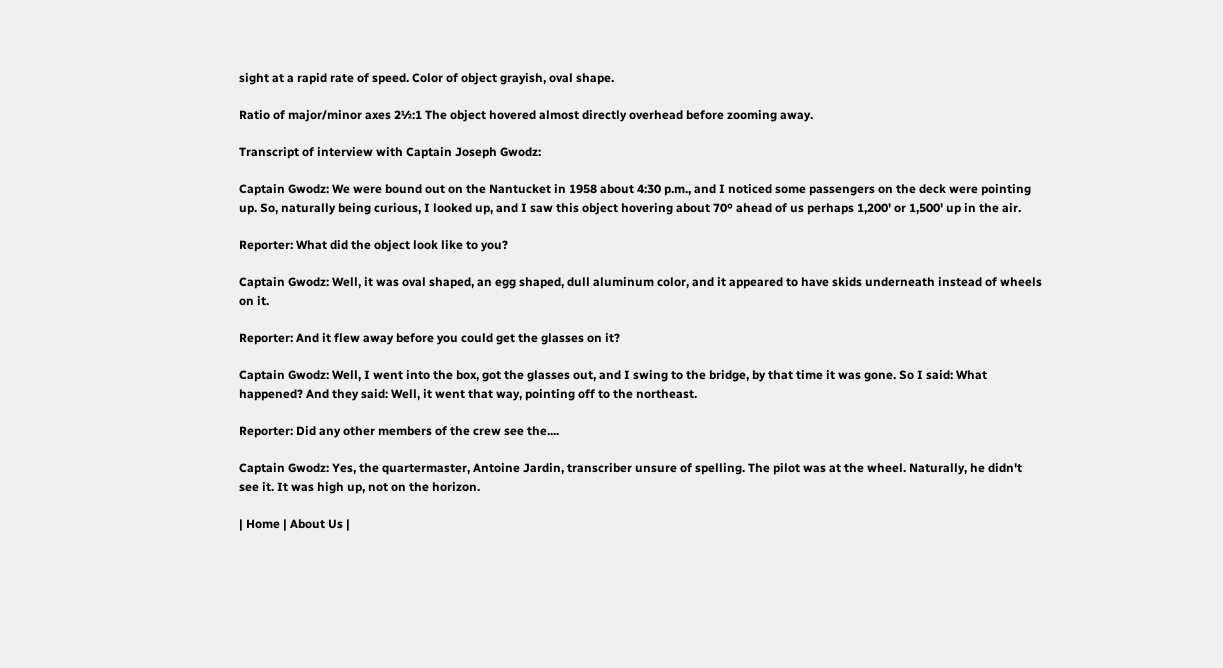sight at a rapid rate of speed. Color of object grayish, oval shape.

Ratio of major/minor axes 2½:1 The object hovered almost directly overhead before zooming away.

Transcript of interview with Captain Joseph Gwodz:

Captain Gwodz: We were bound out on the Nantucket in 1958 about 4:30 p.m., and I noticed some passengers on the deck were pointing up. So, naturally being curious, I looked up, and I saw this object hovering about 70º ahead of us perhaps 1,200' or 1,500' up in the air.

Reporter: What did the object look like to you?

Captain Gwodz: Well, it was oval shaped, an egg shaped, dull aluminum color, and it appeared to have skids underneath instead of wheels on it.

Reporter: And it flew away before you could get the glasses on it?

Captain Gwodz: Well, I went into the box, got the glasses out, and I swing to the bridge, by that time it was gone. So I said: What happened? And they said: Well, it went that way, pointing off to the northeast.

Reporter: Did any other members of the crew see the....

Captain Gwodz: Yes, the quartermaster, Antoine Jardin, transcriber unsure of spelling. The pilot was at the wheel. Naturally, he didn't see it. It was high up, not on the horizon.

| Home | About Us |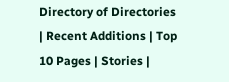Directory of Directories | Recent Additions | Top 10 Pages | Stories |